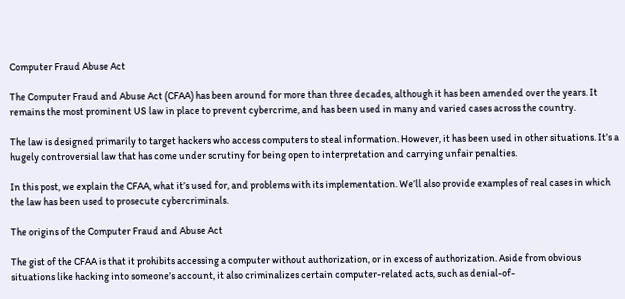Computer Fraud Abuse Act

The Computer Fraud and Abuse Act (CFAA) has been around for more than three decades, although it has been amended over the years. It remains the most prominent US law in place to prevent cybercrime, and has been used in many and varied cases across the country.

The law is designed primarily to target hackers who access computers to steal information. However, it has been used in other situations. It’s a hugely controversial law that has come under scrutiny for being open to interpretation and carrying unfair penalties.

In this post, we explain the CFAA, what it’s used for, and problems with its implementation. We’ll also provide examples of real cases in which the law has been used to prosecute cybercriminals.

The origins of the Computer Fraud and Abuse Act

The gist of the CFAA is that it prohibits accessing a computer without authorization, or in excess of authorization. Aside from obvious situations like hacking into someone’s account, it also criminalizes certain computer-related acts, such as denial-of-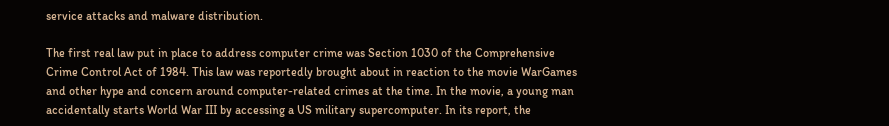service attacks and malware distribution.

The first real law put in place to address computer crime was Section 1030 of the Comprehensive Crime Control Act of 1984. This law was reportedly brought about in reaction to the movie WarGames and other hype and concern around computer-related crimes at the time. In the movie, a young man accidentally starts World War III by accessing a US military supercomputer. In its report, the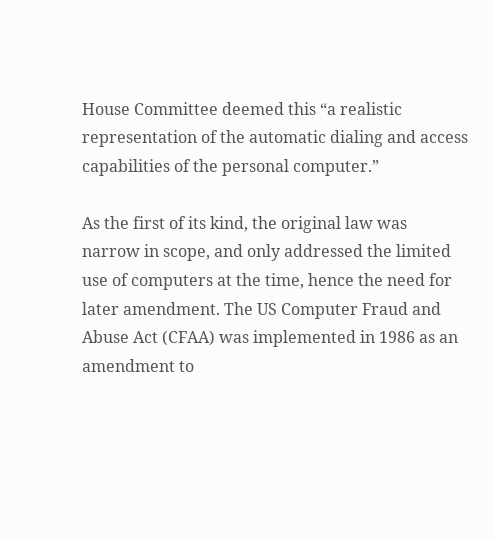House Committee deemed this “a realistic representation of the automatic dialing and access capabilities of the personal computer.”

As the first of its kind, the original law was narrow in scope, and only addressed the limited use of computers at the time, hence the need for later amendment. The US Computer Fraud and Abuse Act (CFAA) was implemented in 1986 as an amendment to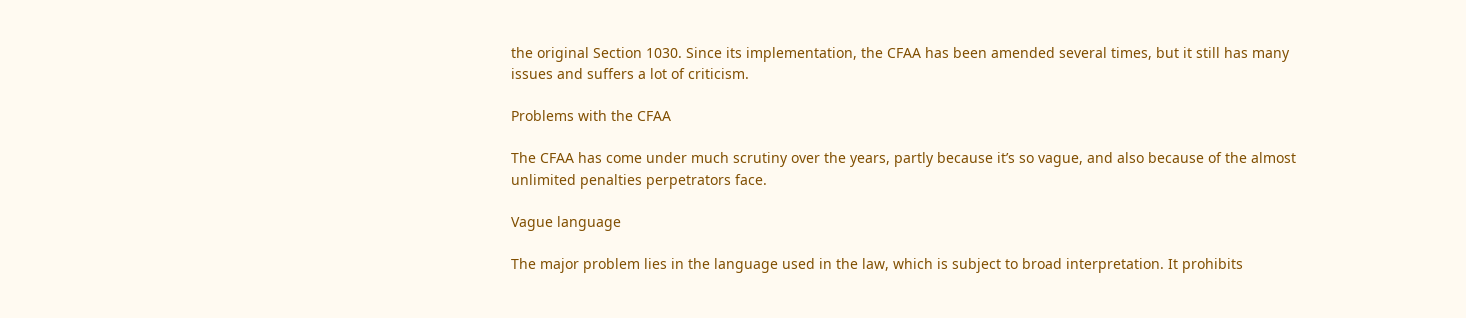the original Section 1030. Since its implementation, the CFAA has been amended several times, but it still has many issues and suffers a lot of criticism.

Problems with the CFAA

The CFAA has come under much scrutiny over the years, partly because it’s so vague, and also because of the almost unlimited penalties perpetrators face.

Vague language

The major problem lies in the language used in the law, which is subject to broad interpretation. It prohibits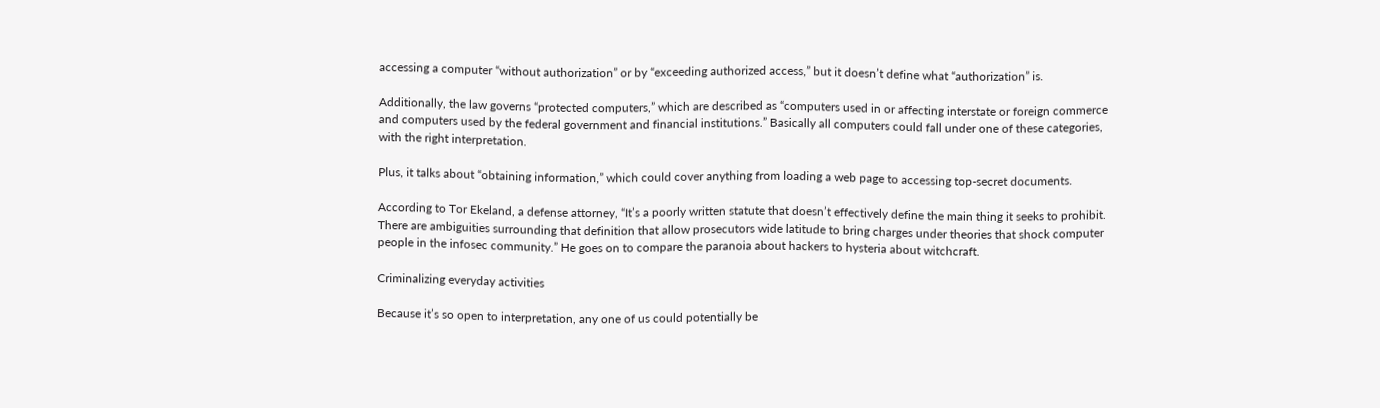accessing a computer “without authorization” or by “exceeding authorized access,” but it doesn’t define what “authorization” is.

Additionally, the law governs “protected computers,” which are described as “computers used in or affecting interstate or foreign commerce and computers used by the federal government and financial institutions.” Basically all computers could fall under one of these categories, with the right interpretation.

Plus, it talks about “obtaining information,” which could cover anything from loading a web page to accessing top-secret documents.

According to Tor Ekeland, a defense attorney, “It’s a poorly written statute that doesn’t effectively define the main thing it seeks to prohibit. There are ambiguities surrounding that definition that allow prosecutors wide latitude to bring charges under theories that shock computer people in the infosec community.” He goes on to compare the paranoia about hackers to hysteria about witchcraft.

Criminalizing everyday activities

Because it’s so open to interpretation, any one of us could potentially be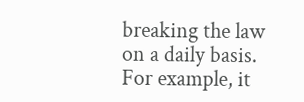breaking the law on a daily basis. For example, it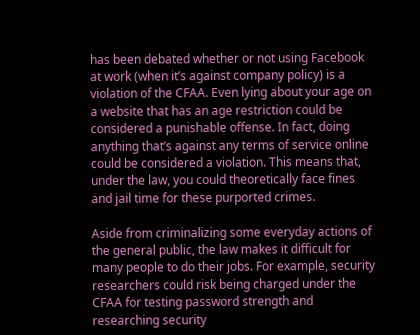has been debated whether or not using Facebook at work (when it’s against company policy) is a violation of the CFAA. Even lying about your age on a website that has an age restriction could be considered a punishable offense. In fact, doing anything that’s against any terms of service online could be considered a violation. This means that, under the law, you could theoretically face fines and jail time for these purported crimes.

Aside from criminalizing some everyday actions of the general public, the law makes it difficult for many people to do their jobs. For example, security researchers could risk being charged under the CFAA for testing password strength and researching security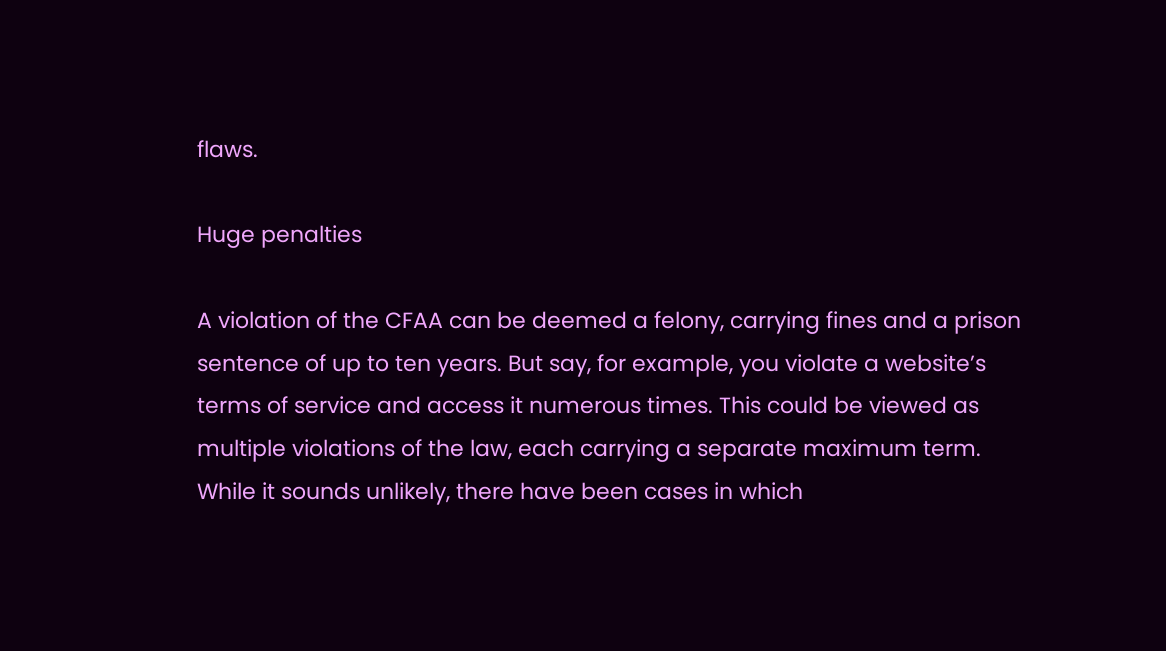flaws.

Huge penalties

A violation of the CFAA can be deemed a felony, carrying fines and a prison sentence of up to ten years. But say, for example, you violate a website’s terms of service and access it numerous times. This could be viewed as multiple violations of the law, each carrying a separate maximum term. While it sounds unlikely, there have been cases in which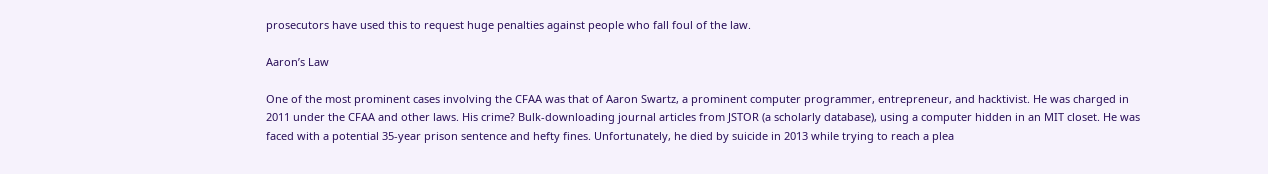prosecutors have used this to request huge penalties against people who fall foul of the law.

Aaron’s Law

One of the most prominent cases involving the CFAA was that of Aaron Swartz, a prominent computer programmer, entrepreneur, and hacktivist. He was charged in 2011 under the CFAA and other laws. His crime? Bulk-downloading journal articles from JSTOR (a scholarly database), using a computer hidden in an MIT closet. He was faced with a potential 35-year prison sentence and hefty fines. Unfortunately, he died by suicide in 2013 while trying to reach a plea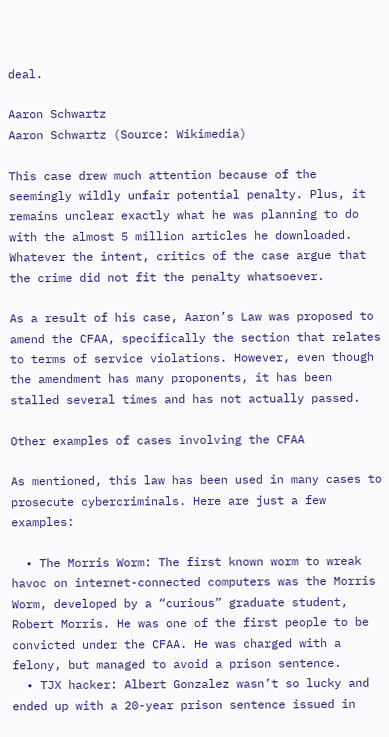deal.

Aaron Schwartz
Aaron Schwartz (Source: Wikimedia)

This case drew much attention because of the seemingly wildly unfair potential penalty. Plus, it remains unclear exactly what he was planning to do with the almost 5 million articles he downloaded. Whatever the intent, critics of the case argue that the crime did not fit the penalty whatsoever.

As a result of his case, Aaron’s Law was proposed to amend the CFAA, specifically the section that relates to terms of service violations. However, even though the amendment has many proponents, it has been stalled several times and has not actually passed.

Other examples of cases involving the CFAA

As mentioned, this law has been used in many cases to prosecute cybercriminals. Here are just a few examples:

  • The Morris Worm: The first known worm to wreak havoc on internet-connected computers was the Morris Worm, developed by a “curious” graduate student, Robert Morris. He was one of the first people to be convicted under the CFAA. He was charged with a felony, but managed to avoid a prison sentence.
  • TJX hacker: Albert Gonzalez wasn’t so lucky and ended up with a 20-year prison sentence issued in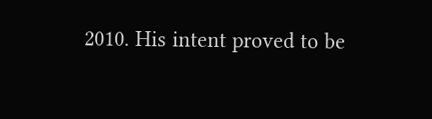2010. His intent proved to be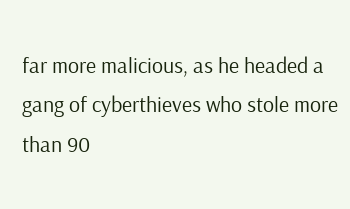far more malicious, as he headed a gang of cyberthieves who stole more than 90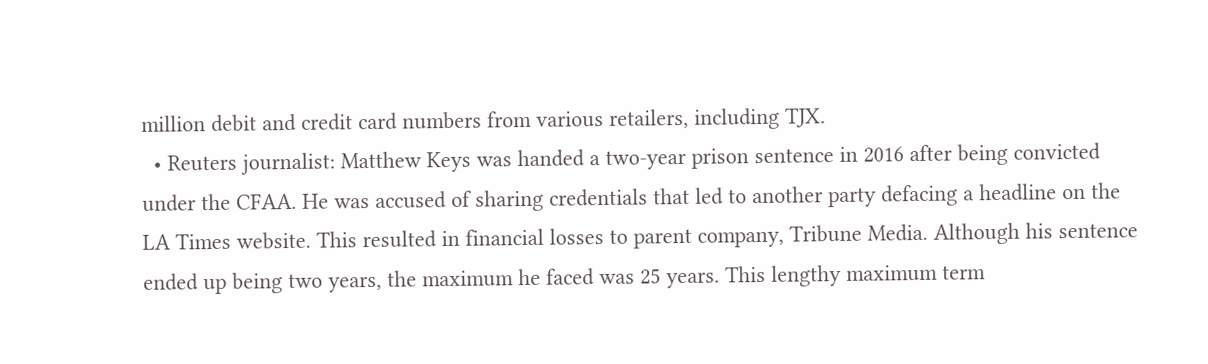million debit and credit card numbers from various retailers, including TJX.
  • Reuters journalist: Matthew Keys was handed a two-year prison sentence in 2016 after being convicted under the CFAA. He was accused of sharing credentials that led to another party defacing a headline on the LA Times website. This resulted in financial losses to parent company, Tribune Media. Although his sentence ended up being two years, the maximum he faced was 25 years. This lengthy maximum term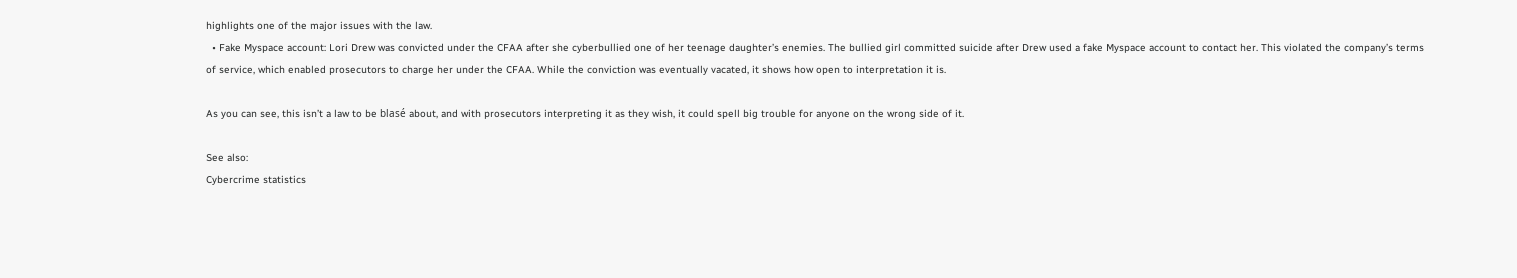highlights one of the major issues with the law.
  • Fake Myspace account: Lori Drew was convicted under the CFAA after she cyberbullied one of her teenage daughter’s enemies. The bullied girl committed suicide after Drew used a fake Myspace account to contact her. This violated the company’s terms of service, which enabled prosecutors to charge her under the CFAA. While the conviction was eventually vacated, it shows how open to interpretation it is.

As you can see, this isn’t a law to be blasé about, and with prosecutors interpreting it as they wish, it could spell big trouble for anyone on the wrong side of it.

See also:
Cybercrime statistics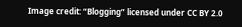Image credit: “Blogging” licensed under CC BY 2.0